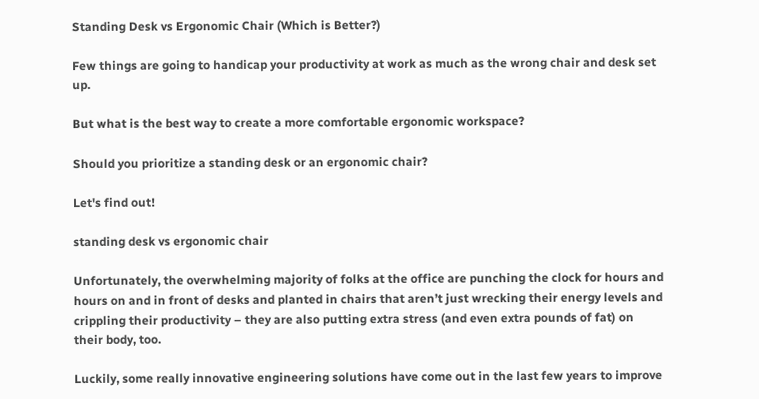Standing Desk vs Ergonomic Chair (Which is Better?)

Few things are going to handicap your productivity at work as much as the wrong chair and desk set up.

But what is the best way to create a more comfortable ergonomic workspace?

Should you prioritize a standing desk or an ergonomic chair?

Let's find out!

standing desk vs ergonomic chair

Unfortunately, the overwhelming majority of folks at the office are punching the clock for hours and hours on and in front of desks and planted in chairs that aren’t just wrecking their energy levels and crippling their productivity – they are also putting extra stress (and even extra pounds of fat) on their body, too.

Luckily, some really innovative engineering solutions have come out in the last few years to improve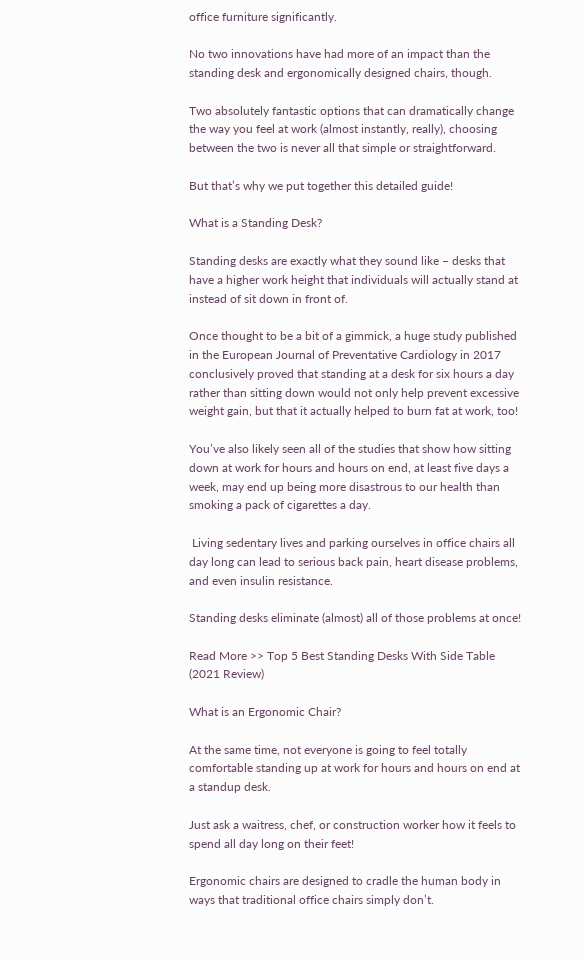office furniture significantly.

No two innovations have had more of an impact than the standing desk and ergonomically designed chairs, though.

Two absolutely fantastic options that can dramatically change the way you feel at work (almost instantly, really), choosing between the two is never all that simple or straightforward.

But that’s why we put together this detailed guide!

What is a Standing Desk?

Standing desks are exactly what they sound like – desks that have a higher work height that individuals will actually stand at instead of sit down in front of.

Once thought to be a bit of a gimmick, a huge study published in the European Journal of Preventative Cardiology in 2017 conclusively proved that standing at a desk for six hours a day rather than sitting down would not only help prevent excessive weight gain, but that it actually helped to burn fat at work, too!

You’ve also likely seen all of the studies that show how sitting down at work for hours and hours on end, at least five days a week, may end up being more disastrous to our health than smoking a pack of cigarettes a day.

 Living sedentary lives and parking ourselves in office chairs all day long can lead to serious back pain, heart disease problems, and even insulin resistance.

Standing desks eliminate (almost) all of those problems at once!

Read More >> Top 5 Best Standing Desks With Side Table (2021 Review)

What is an Ergonomic Chair?

At the same time, not everyone is going to feel totally comfortable standing up at work for hours and hours on end at a standup desk.

Just ask a waitress, chef, or construction worker how it feels to spend all day long on their feet!

Ergonomic chairs are designed to cradle the human body in ways that traditional office chairs simply don’t.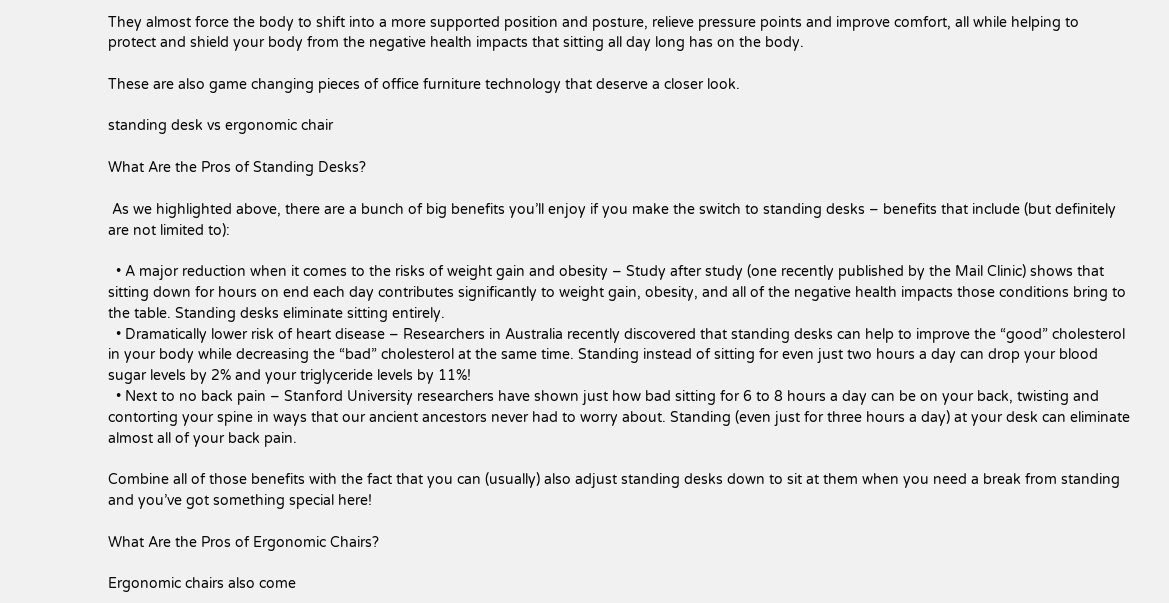They almost force the body to shift into a more supported position and posture, relieve pressure points and improve comfort, all while helping to protect and shield your body from the negative health impacts that sitting all day long has on the body.

These are also game changing pieces of office furniture technology that deserve a closer look.

standing desk vs ergonomic chair

What Are the Pros of Standing Desks?

 As we highlighted above, there are a bunch of big benefits you’ll enjoy if you make the switch to standing desks – benefits that include (but definitely are not limited to):

  • A major reduction when it comes to the risks of weight gain and obesity – Study after study (one recently published by the Mail Clinic) shows that sitting down for hours on end each day contributes significantly to weight gain, obesity, and all of the negative health impacts those conditions bring to the table. Standing desks eliminate sitting entirely.
  • Dramatically lower risk of heart disease – Researchers in Australia recently discovered that standing desks can help to improve the “good” cholesterol in your body while decreasing the “bad” cholesterol at the same time. Standing instead of sitting for even just two hours a day can drop your blood sugar levels by 2% and your triglyceride levels by 11%!
  • Next to no back pain – Stanford University researchers have shown just how bad sitting for 6 to 8 hours a day can be on your back, twisting and contorting your spine in ways that our ancient ancestors never had to worry about. Standing (even just for three hours a day) at your desk can eliminate almost all of your back pain.

Combine all of those benefits with the fact that you can (usually) also adjust standing desks down to sit at them when you need a break from standing and you’ve got something special here!

What Are the Pros of Ergonomic Chairs?

Ergonomic chairs also come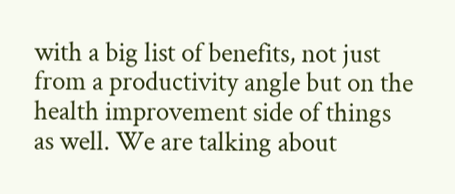with a big list of benefits, not just from a productivity angle but on the health improvement side of things as well. We are talking about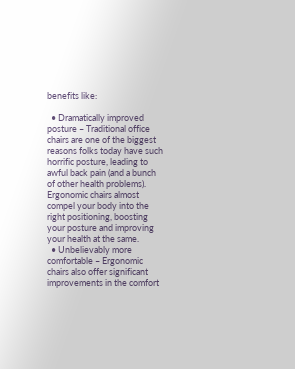benefits like:

  • Dramatically improved posture – Traditional office chairs are one of the biggest reasons folks today have such horrific posture, leading to awful back pain (and a bunch of other health problems). Ergonomic chairs almost compel your body into the right positioning, boosting your posture and improving your health at the same.
  • Unbelievably more comfortable – Ergonomic chairs also offer significant improvements in the comfort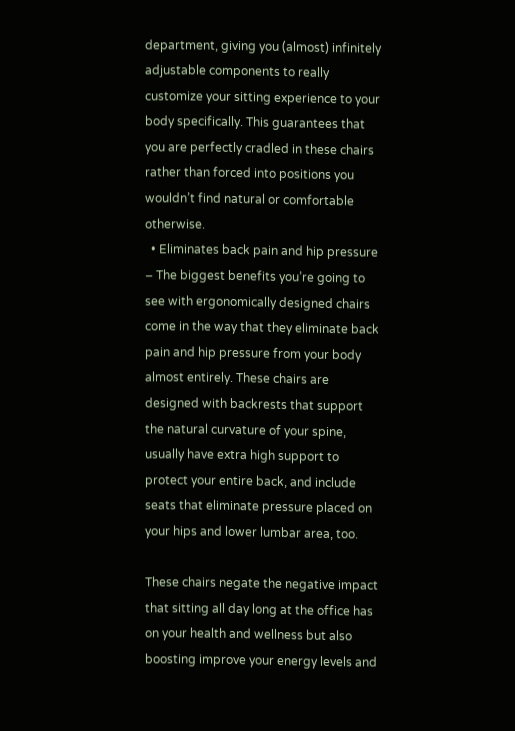department, giving you (almost) infinitely adjustable components to really customize your sitting experience to your body specifically. This guarantees that you are perfectly cradled in these chairs rather than forced into positions you wouldn’t find natural or comfortable otherwise.
  • Eliminates back pain and hip pressure – The biggest benefits you’re going to see with ergonomically designed chairs come in the way that they eliminate back pain and hip pressure from your body almost entirely. These chairs are designed with backrests that support the natural curvature of your spine, usually have extra high support to protect your entire back, and include seats that eliminate pressure placed on your hips and lower lumbar area, too.

These chairs negate the negative impact that sitting all day long at the office has on your health and wellness but also boosting improve your energy levels and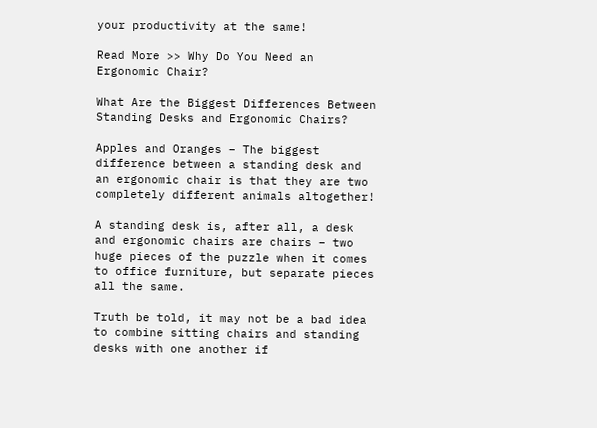your productivity at the same!

Read More >> Why Do You Need an Ergonomic Chair?

What Are the Biggest Differences Between Standing Desks and Ergonomic Chairs?

Apples and Oranges – The biggest difference between a standing desk and an ergonomic chair is that they are two completely different animals altogether!

A standing desk is, after all, a desk and ergonomic chairs are chairs – two huge pieces of the puzzle when it comes to office furniture, but separate pieces all the same.

Truth be told, it may not be a bad idea to combine sitting chairs and standing desks with one another if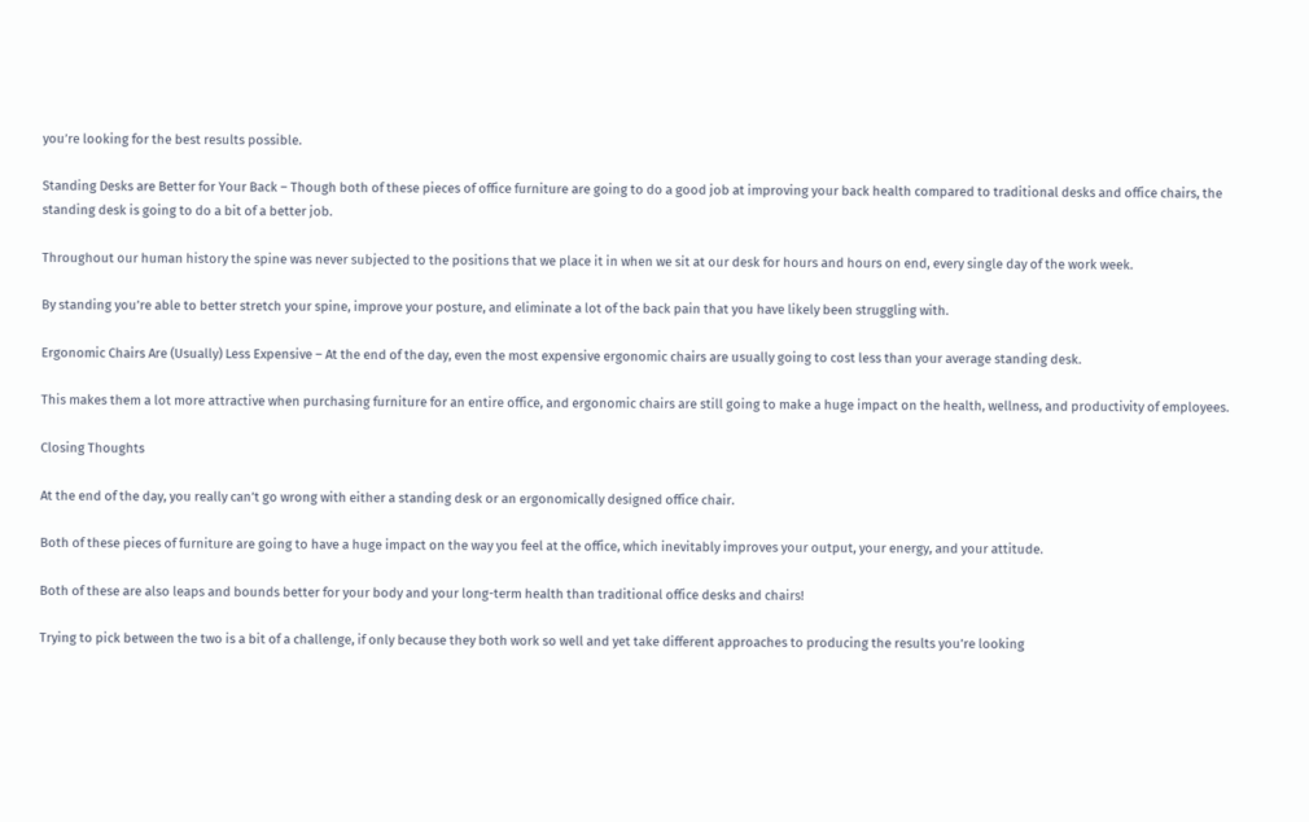you’re looking for the best results possible.

Standing Desks are Better for Your Back – Though both of these pieces of office furniture are going to do a good job at improving your back health compared to traditional desks and office chairs, the standing desk is going to do a bit of a better job.

Throughout our human history the spine was never subjected to the positions that we place it in when we sit at our desk for hours and hours on end, every single day of the work week.

By standing you’re able to better stretch your spine, improve your posture, and eliminate a lot of the back pain that you have likely been struggling with.

Ergonomic Chairs Are (Usually) Less Expensive – At the end of the day, even the most expensive ergonomic chairs are usually going to cost less than your average standing desk.

This makes them a lot more attractive when purchasing furniture for an entire office, and ergonomic chairs are still going to make a huge impact on the health, wellness, and productivity of employees.

Closing Thoughts

At the end of the day, you really can’t go wrong with either a standing desk or an ergonomically designed office chair.

Both of these pieces of furniture are going to have a huge impact on the way you feel at the office, which inevitably improves your output, your energy, and your attitude.

Both of these are also leaps and bounds better for your body and your long-term health than traditional office desks and chairs!

Trying to pick between the two is a bit of a challenge, if only because they both work so well and yet take different approaches to producing the results you’re looking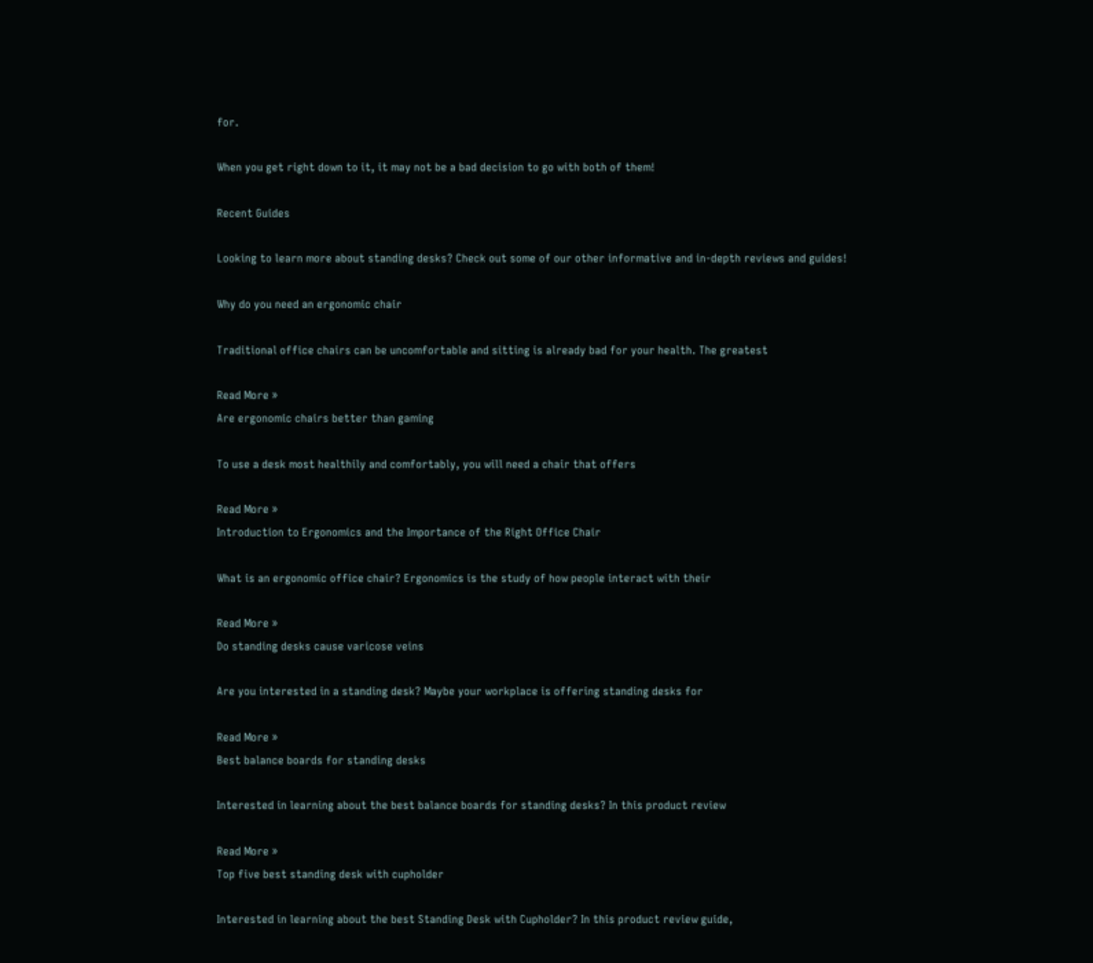for.

When you get right down to it, it may not be a bad decision to go with both of them!

Recent Guides

Looking to learn more about standing desks? Check out some of our other informative and in-depth reviews and guides!

Why do you need an ergonomic chair

Traditional office chairs can be uncomfortable and sitting is already bad for your health. The greatest

Read More »
Are ergonomic chairs better than gaming

To use a desk most healthily and comfortably, you will need a chair that offers

Read More »
Introduction to Ergonomics and the Importance of the Right Office Chair

What is an ergonomic office chair? Ergonomics is the study of how people interact with their

Read More »
Do standing desks cause varicose veins

Are you interested in a standing desk? Maybe your workplace is offering standing desks for

Read More »
Best balance boards for standing desks

Interested in learning about the best balance boards for standing desks? In this product review

Read More »
Top five best standing desk with cupholder

Interested in learning about the best Standing Desk with Cupholder? In this product review guide,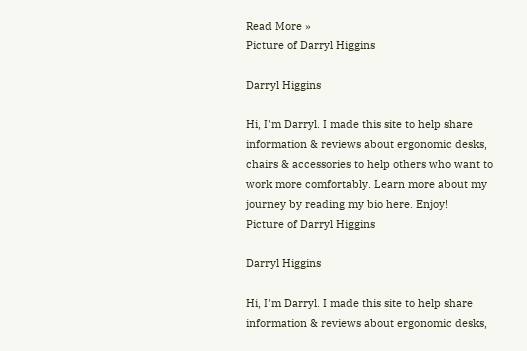Read More »
Picture of Darryl Higgins

Darryl Higgins

Hi, I'm Darryl. I made this site to help share information & reviews about ergonomic desks, chairs & accessories to help others who want to work more comfortably. Learn more about my journey by reading my bio here. Enjoy!
Picture of Darryl Higgins

Darryl Higgins

Hi, I'm Darryl. I made this site to help share information & reviews about ergonomic desks,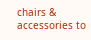chairs & accessories to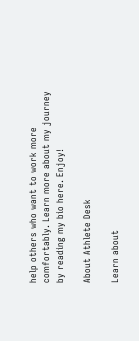help others who want to work more comfortably. Learn more about my journey by reading my bio here. Enjoy!

About Athlete Desk

Learn about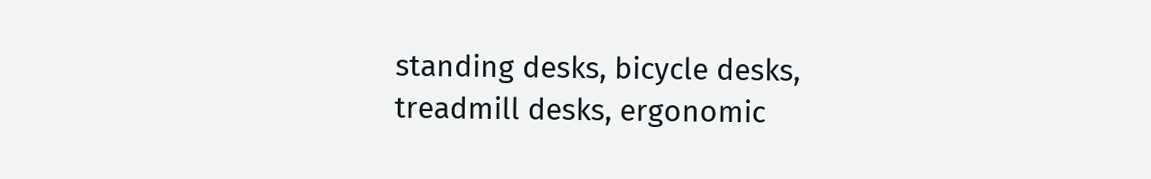standing desks, bicycle desks, treadmill desks, ergonomic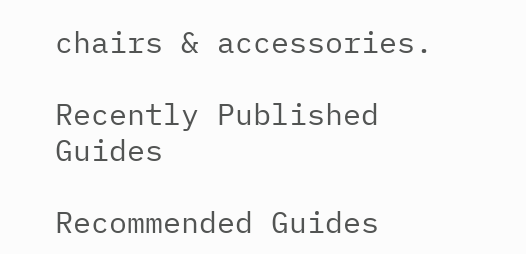chairs & accessories.

Recently Published Guides

Recommended Guides